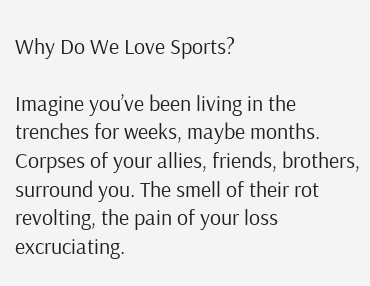Why Do We Love Sports?

Imagine you’ve been living in the trenches for weeks, maybe months. Corpses of your allies, friends, brothers, surround you. The smell of their rot revolting, the pain of your loss excruciating.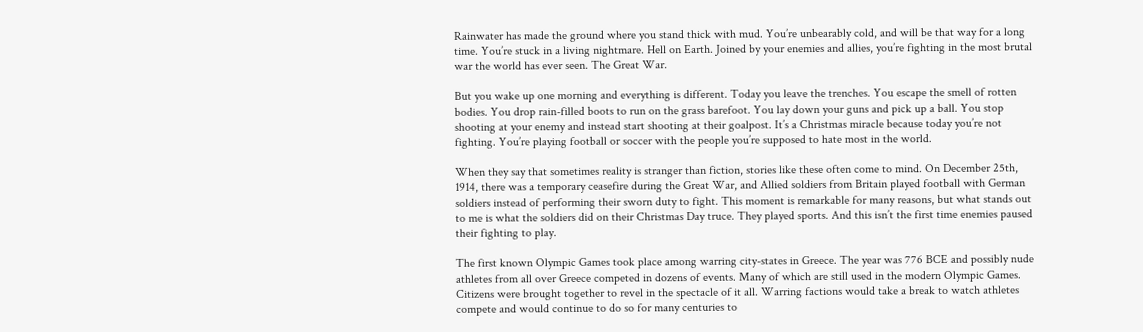Rainwater has made the ground where you stand thick with mud. You’re unbearably cold, and will be that way for a long time. You’re stuck in a living nightmare. Hell on Earth. Joined by your enemies and allies, you’re fighting in the most brutal war the world has ever seen. The Great War.

But you wake up one morning and everything is different. Today you leave the trenches. You escape the smell of rotten bodies. You drop rain-filled boots to run on the grass barefoot. You lay down your guns and pick up a ball. You stop shooting at your enemy and instead start shooting at their goalpost. It’s a Christmas miracle because today you’re not fighting. You’re playing football or soccer with the people you’re supposed to hate most in the world.

When they say that sometimes reality is stranger than fiction, stories like these often come to mind. On December 25th, 1914, there was a temporary ceasefire during the Great War, and Allied soldiers from Britain played football with German soldiers instead of performing their sworn duty to fight. This moment is remarkable for many reasons, but what stands out to me is what the soldiers did on their Christmas Day truce. They played sports. And this isn’t the first time enemies paused their fighting to play.

The first known Olympic Games took place among warring city-states in Greece. The year was 776 BCE and possibly nude athletes from all over Greece competed in dozens of events. Many of which are still used in the modern Olympic Games. Citizens were brought together to revel in the spectacle of it all. Warring factions would take a break to watch athletes compete and would continue to do so for many centuries to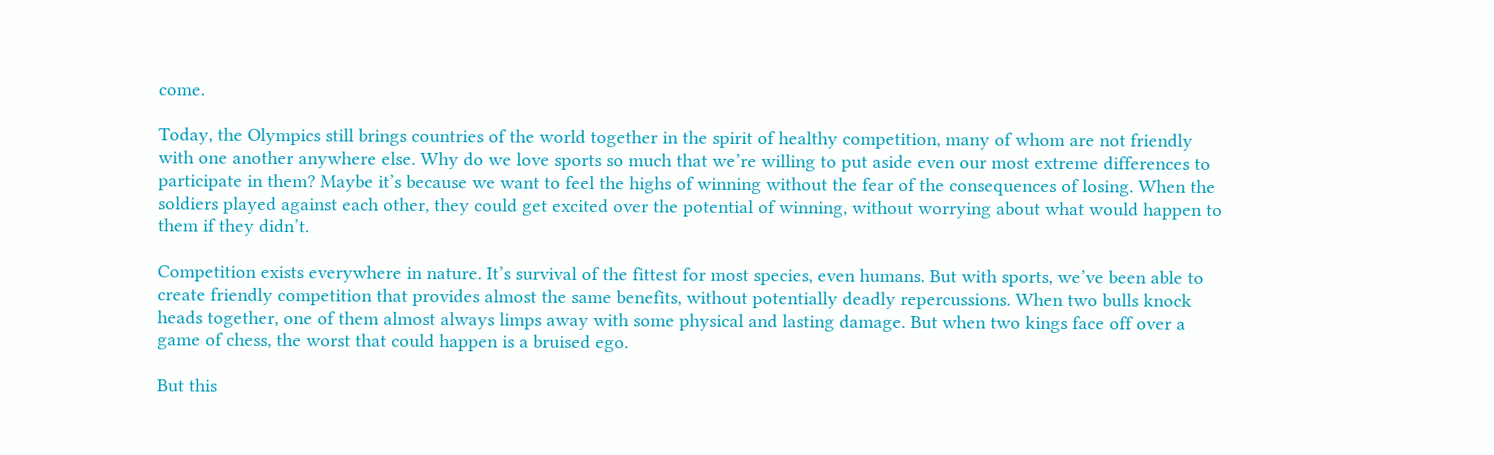come.

Today, the Olympics still brings countries of the world together in the spirit of healthy competition, many of whom are not friendly with one another anywhere else. Why do we love sports so much that we’re willing to put aside even our most extreme differences to participate in them? Maybe it’s because we want to feel the highs of winning without the fear of the consequences of losing. When the soldiers played against each other, they could get excited over the potential of winning, without worrying about what would happen to them if they didn’t.

Competition exists everywhere in nature. It’s survival of the fittest for most species, even humans. But with sports, we’ve been able to create friendly competition that provides almost the same benefits, without potentially deadly repercussions. When two bulls knock heads together, one of them almost always limps away with some physical and lasting damage. But when two kings face off over a game of chess, the worst that could happen is a bruised ego.

But this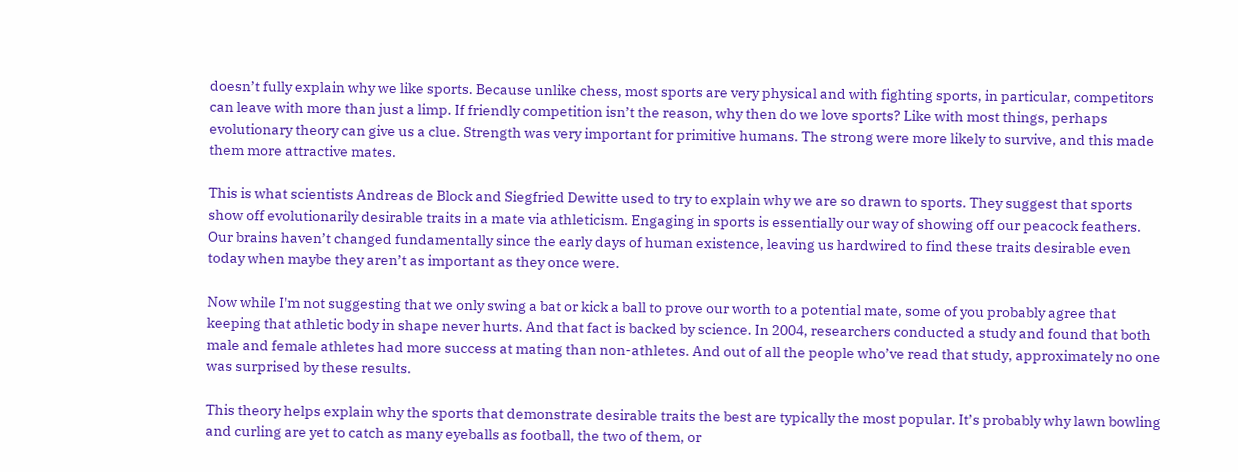doesn’t fully explain why we like sports. Because unlike chess, most sports are very physical and with fighting sports, in particular, competitors can leave with more than just a limp. If friendly competition isn’t the reason, why then do we love sports? Like with most things, perhaps evolutionary theory can give us a clue. Strength was very important for primitive humans. The strong were more likely to survive, and this made them more attractive mates.

This is what scientists Andreas de Block and Siegfried Dewitte used to try to explain why we are so drawn to sports. They suggest that sports show off evolutionarily desirable traits in a mate via athleticism. Engaging in sports is essentially our way of showing off our peacock feathers. Our brains haven’t changed fundamentally since the early days of human existence, leaving us hardwired to find these traits desirable even today when maybe they aren’t as important as they once were.

Now while I'm not suggesting that we only swing a bat or kick a ball to prove our worth to a potential mate, some of you probably agree that keeping that athletic body in shape never hurts. And that fact is backed by science. In 2004, researchers conducted a study and found that both male and female athletes had more success at mating than non-athletes. And out of all the people who’ve read that study, approximately no one was surprised by these results.

This theory helps explain why the sports that demonstrate desirable traits the best are typically the most popular. It’s probably why lawn bowling and curling are yet to catch as many eyeballs as football, the two of them, or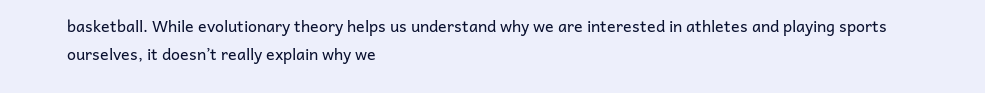basketball. While evolutionary theory helps us understand why we are interested in athletes and playing sports ourselves, it doesn’t really explain why we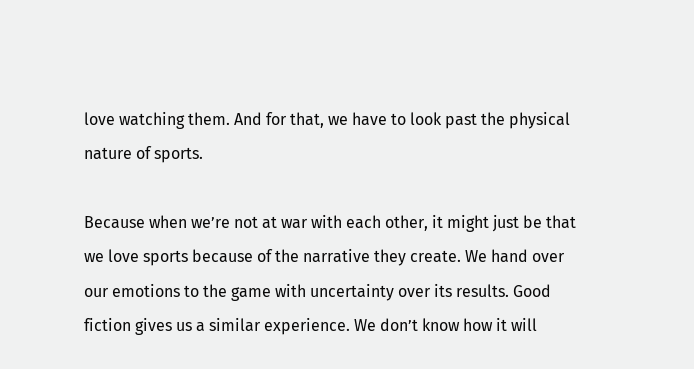love watching them. And for that, we have to look past the physical nature of sports.

Because when we’re not at war with each other, it might just be that we love sports because of the narrative they create. We hand over our emotions to the game with uncertainty over its results. Good fiction gives us a similar experience. We don’t know how it will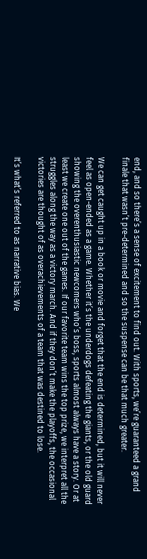end, and so there’s a sense of excitement to find out. With sports, we’re guaranteed a grand finale that wasn’t pre-determined and so the suspense can be that much greater.

We can get caught up in a book or movie and forget that the end is determined, but it will never feel as open-ended as a game. Whether it’s the underdogs defeating the giants, or the old guard showing the overenthusiastic newcomers who’s boss, sports almost always have a story. Or at least we create one out of the games. If our favorite team wins the top prize, we interpret all the struggles along the way as a victory march. And if they don’t make the playoffs, the occasional victories are thought of as overachievements of a team that was destined to lose.

It’s what’s referred to as narrative bias. We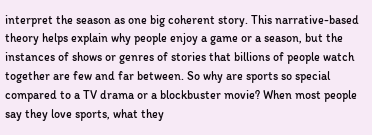interpret the season as one big coherent story. This narrative-based theory helps explain why people enjoy a game or a season, but the instances of shows or genres of stories that billions of people watch together are few and far between. So why are sports so special compared to a TV drama or a blockbuster movie? When most people say they love sports, what they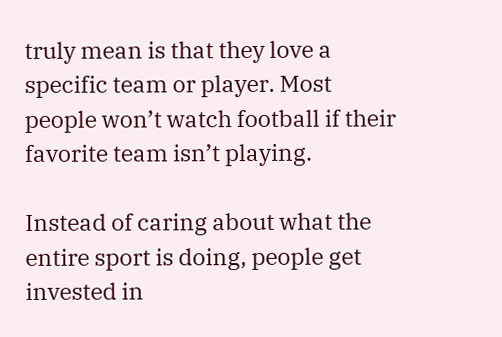truly mean is that they love a specific team or player. Most people won’t watch football if their favorite team isn’t playing.

Instead of caring about what the entire sport is doing, people get invested in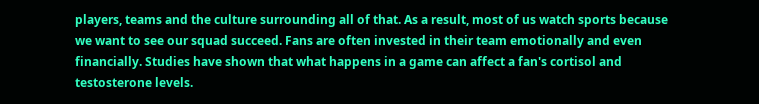players, teams and the culture surrounding all of that. As a result, most of us watch sports because we want to see our squad succeed. Fans are often invested in their team emotionally and even financially. Studies have shown that what happens in a game can affect a fan's cortisol and testosterone levels.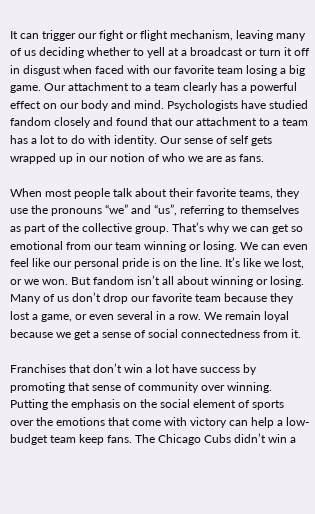It can trigger our fight or flight mechanism, leaving many of us deciding whether to yell at a broadcast or turn it off in disgust when faced with our favorite team losing a big game. Our attachment to a team clearly has a powerful effect on our body and mind. Psychologists have studied fandom closely and found that our attachment to a team has a lot to do with identity. Our sense of self gets wrapped up in our notion of who we are as fans.

When most people talk about their favorite teams, they use the pronouns “we” and “us”, referring to themselves as part of the collective group. That’s why we can get so emotional from our team winning or losing. We can even feel like our personal pride is on the line. It’s like we lost, or we won. But fandom isn’t all about winning or losing. Many of us don’t drop our favorite team because they lost a game, or even several in a row. We remain loyal because we get a sense of social connectedness from it.

Franchises that don’t win a lot have success by promoting that sense of community over winning. Putting the emphasis on the social element of sports over the emotions that come with victory can help a low-budget team keep fans. The Chicago Cubs didn’t win a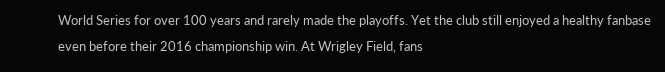World Series for over 100 years and rarely made the playoffs. Yet the club still enjoyed a healthy fanbase even before their 2016 championship win. At Wrigley Field, fans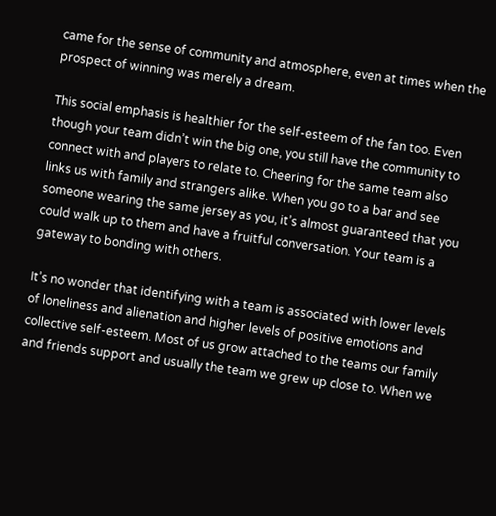came for the sense of community and atmosphere, even at times when the prospect of winning was merely a dream.

This social emphasis is healthier for the self-esteem of the fan too. Even though your team didn’t win the big one, you still have the community to connect with and players to relate to. Cheering for the same team also links us with family and strangers alike. When you go to a bar and see someone wearing the same jersey as you, it’s almost guaranteed that you could walk up to them and have a fruitful conversation. Your team is a gateway to bonding with others.

It’s no wonder that identifying with a team is associated with lower levels of loneliness and alienation and higher levels of positive emotions and collective self-esteem. Most of us grow attached to the teams our family and friends support and usually the team we grew up close to. When we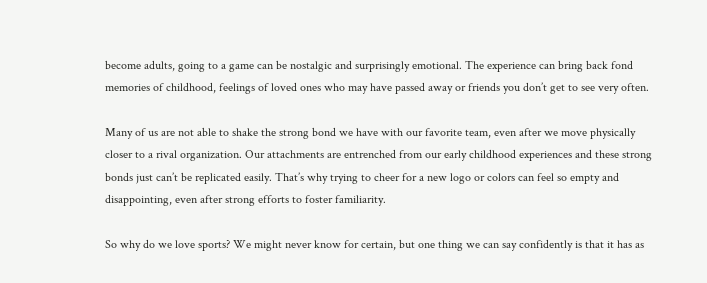become adults, going to a game can be nostalgic and surprisingly emotional. The experience can bring back fond memories of childhood, feelings of loved ones who may have passed away or friends you don’t get to see very often.

Many of us are not able to shake the strong bond we have with our favorite team, even after we move physically closer to a rival organization. Our attachments are entrenched from our early childhood experiences and these strong bonds just can’t be replicated easily. That’s why trying to cheer for a new logo or colors can feel so empty and disappointing, even after strong efforts to foster familiarity.

So why do we love sports? We might never know for certain, but one thing we can say confidently is that it has as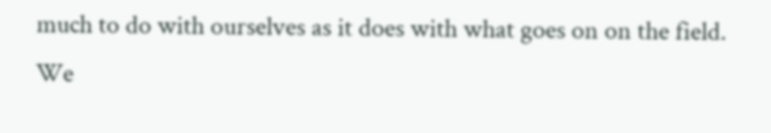much to do with ourselves as it does with what goes on on the field. We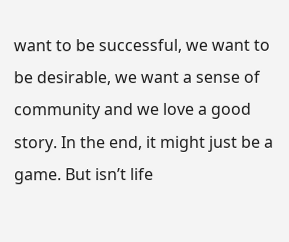want to be successful, we want to be desirable, we want a sense of community and we love a good story. In the end, it might just be a game. But isn’t life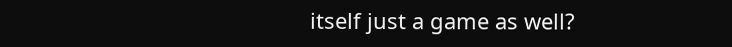itself just a game as well?